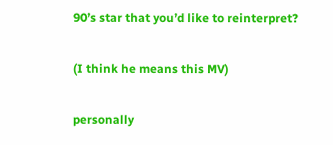90’s star that you’d like to reinterpret?

(I think he means this MV)

personally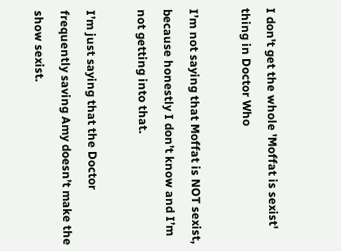I don't get the whole 'Moffat is sexist' thing in Doctor Who

I’m not saying that Moffat is NOT sexist, because honestly I don’t know and I’m not getting into that.

I’m just saying that the Doctor frequently saving Amy doesn’t make the show sexist.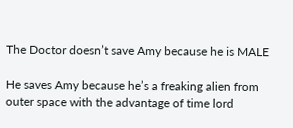The Doctor doesn’t save Amy because he is MALE

He saves Amy because he’s a freaking alien from outer space with the advantage of time lord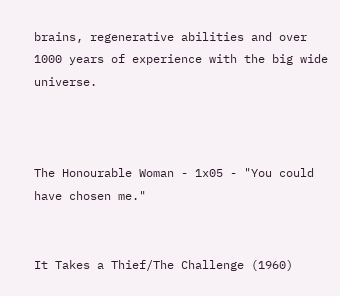brains, regenerative abilities and over 1000 years of experience with the big wide universe.



The Honourable Woman - 1x05 - "You could have chosen me."


It Takes a Thief/The Challenge (1960)